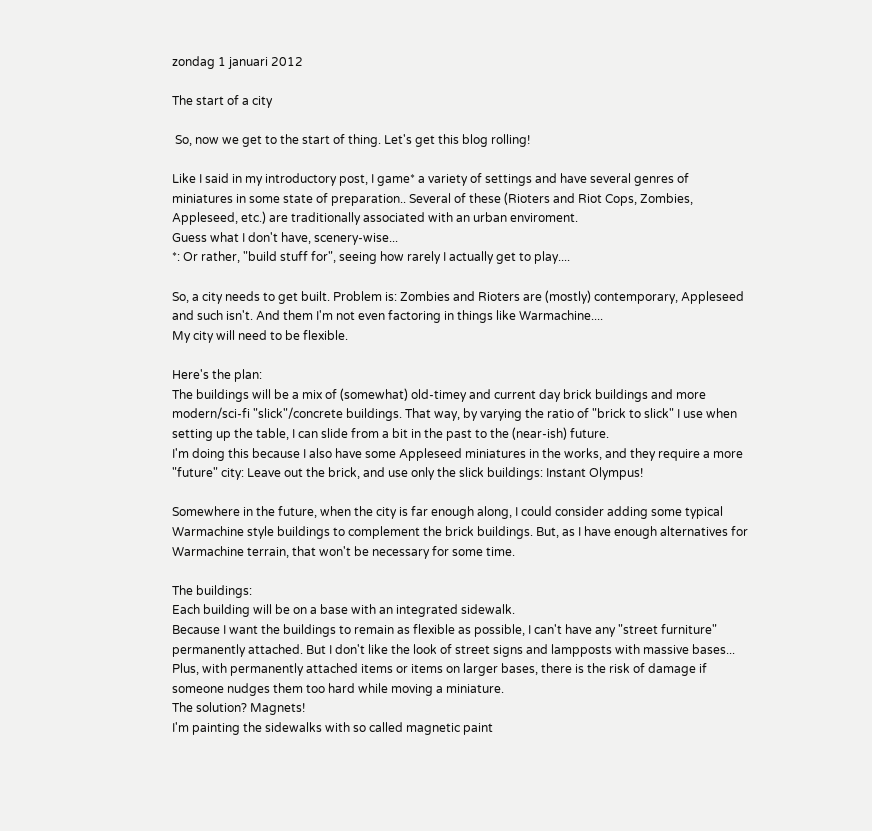zondag 1 januari 2012

The start of a city

 So, now we get to the start of thing. Let's get this blog rolling!

Like I said in my introductory post, I game* a variety of settings and have several genres of miniatures in some state of preparation.. Several of these (Rioters and Riot Cops, Zombies, Appleseed, etc.) are traditionally associated with an urban enviroment.
Guess what I don't have, scenery-wise...
*: Or rather, "build stuff for", seeing how rarely I actually get to play....

So, a city needs to get built. Problem is: Zombies and Rioters are (mostly) contemporary, Appleseed and such isn't. And them I'm not even factoring in things like Warmachine....
My city will need to be flexible.

Here's the plan:
The buildings will be a mix of (somewhat) old-timey and current day brick buildings and more modern/sci-fi "slick"/concrete buildings. That way, by varying the ratio of "brick to slick" I use when setting up the table, I can slide from a bit in the past to the (near-ish) future.
I'm doing this because I also have some Appleseed miniatures in the works, and they require a more "future" city: Leave out the brick, and use only the slick buildings: Instant Olympus!

Somewhere in the future, when the city is far enough along, I could consider adding some typical Warmachine style buildings to complement the brick buildings. But, as I have enough alternatives for Warmachine terrain, that won't be necessary for some time.

The buildings:
Each building will be on a base with an integrated sidewalk.
Because I want the buildings to remain as flexible as possible, I can't have any "street furniture" permanently attached. But I don't like the look of street signs and lampposts with massive bases...
Plus, with permanently attached items or items on larger bases, there is the risk of damage if someone nudges them too hard while moving a miniature.
The solution? Magnets!
I'm painting the sidewalks with so called magnetic paint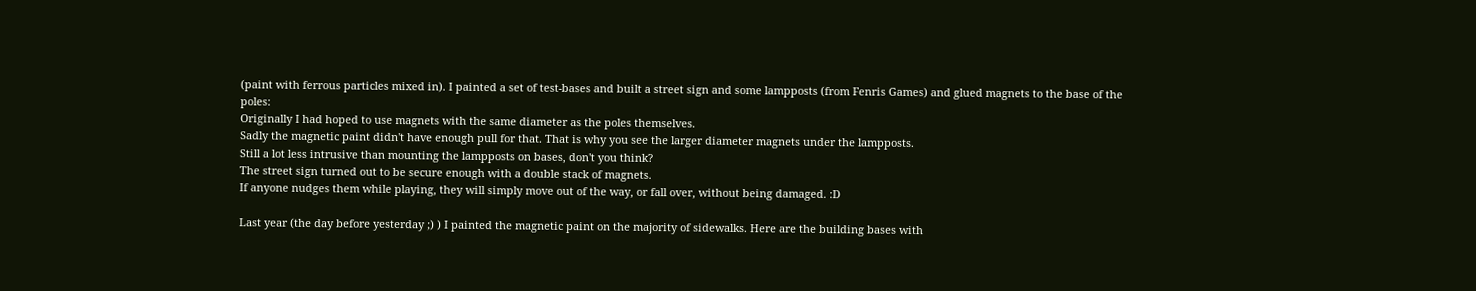(paint with ferrous particles mixed in). I painted a set of test-bases and built a street sign and some lampposts (from Fenris Games) and glued magnets to the base of the poles:
Originally I had hoped to use magnets with the same diameter as the poles themselves.
Sadly the magnetic paint didn't have enough pull for that. That is why you see the larger diameter magnets under the lampposts.
Still a lot less intrusive than mounting the lampposts on bases, don't you think?
The street sign turned out to be secure enough with a double stack of magnets.
If anyone nudges them while playing, they will simply move out of the way, or fall over, without being damaged. :D

Last year (the day before yesterday ;) ) I painted the magnetic paint on the majority of sidewalks. Here are the building bases with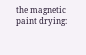the magnetic paint drying: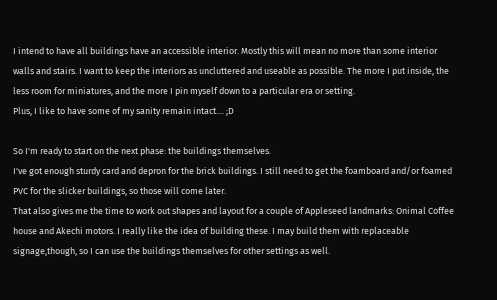I intend to have all buildings have an accessible interior. Mostly this will mean no more than some interior walls and stairs. I want to keep the interiors as uncluttered and useable as possible. The more I put inside, the less room for miniatures, and the more I pin myself down to a particular era or setting.
Plus, I like to have some of my sanity remain intact.... ;D

So I'm ready to start on the next phase: the buildings themselves.
I've got enough sturdy card and depron for the brick buildings. I still need to get the foamboard and/or foamed PVC for the slicker buildings, so those will come later.
That also gives me the time to work out shapes and layout for a couple of Appleseed landmarks: Onimal Coffee house and Akechi motors. I really like the idea of building these. I may build them with replaceable signage,though, so I can use the buildings themselves for other settings as well.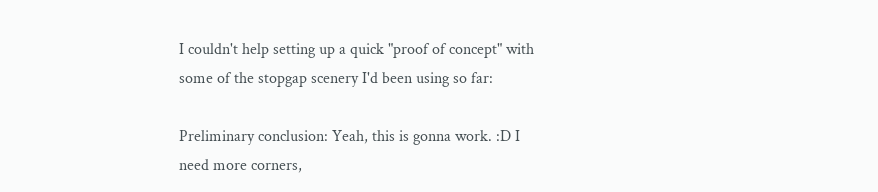I couldn't help setting up a quick "proof of concept" with some of the stopgap scenery I'd been using so far:

Preliminary conclusion: Yeah, this is gonna work. :D I need more corners,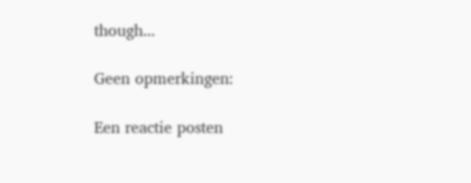though...

Geen opmerkingen:

Een reactie posten